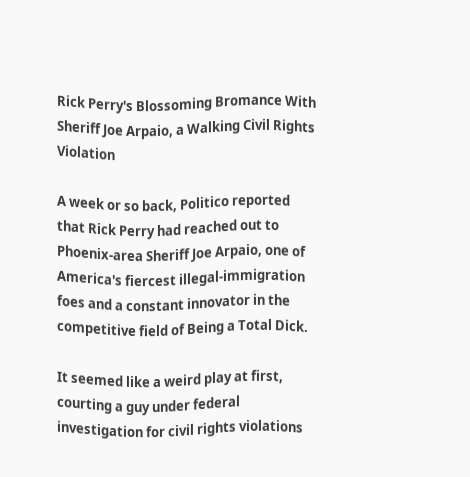Rick Perry's Blossoming Bromance With Sheriff Joe Arpaio, a Walking Civil Rights Violation

A week or so back, Politico reported that Rick Perry had reached out to Phoenix-area Sheriff Joe Arpaio, one of America's fiercest illegal-immigration foes and a constant innovator in the competitive field of Being a Total Dick.

It seemed like a weird play at first, courting a guy under federal investigation for civil rights violations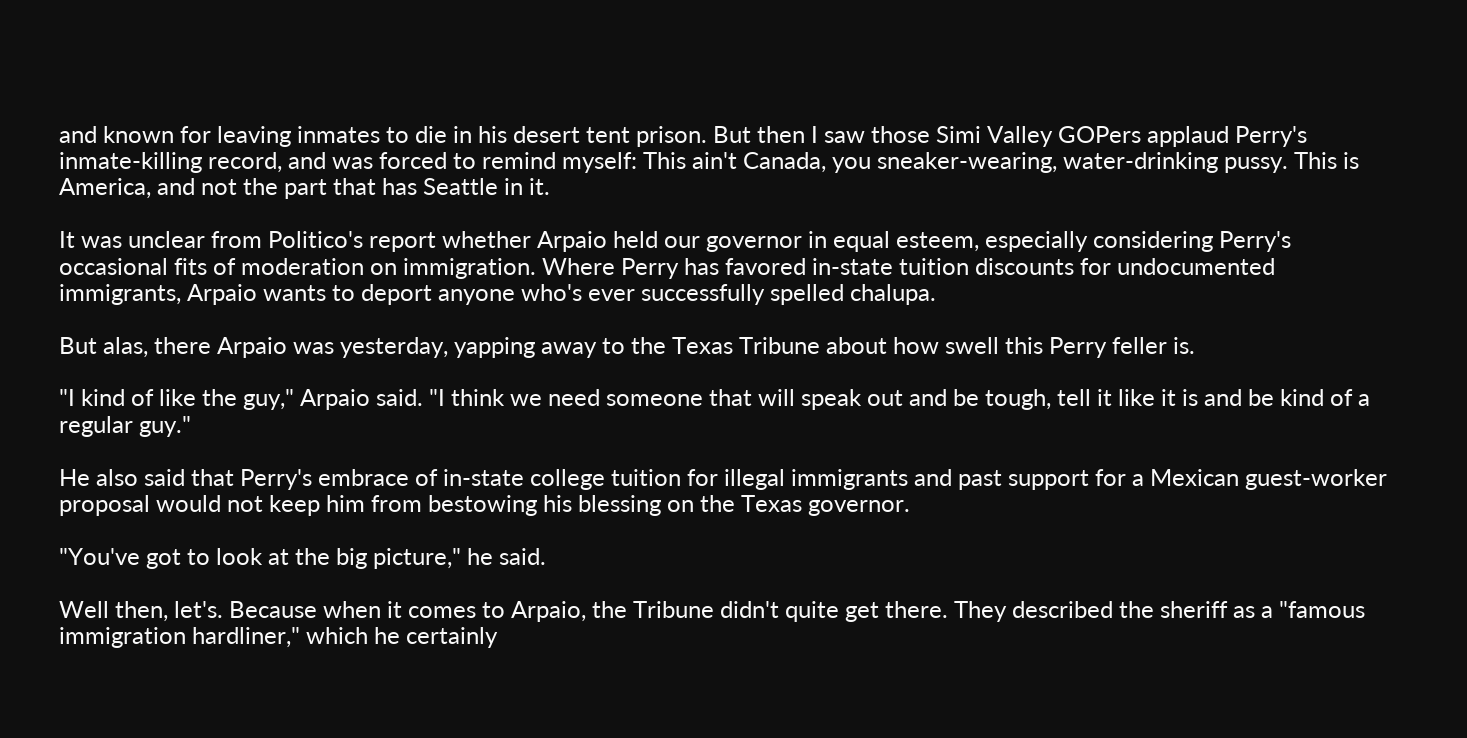and known for leaving inmates to die in his desert tent prison. But then I saw those Simi Valley GOPers applaud Perry's inmate-killing record, and was forced to remind myself: This ain't Canada, you sneaker-wearing, water-drinking pussy. This is America, and not the part that has Seattle in it.

It was unclear from Politico's report whether Arpaio held our governor in equal esteem, especially considering Perry's occasional fits of moderation on immigration. Where Perry has favored in-state tuition discounts for undocumented immigrants, Arpaio wants to deport anyone who's ever successfully spelled chalupa.

But alas, there Arpaio was yesterday, yapping away to the Texas Tribune about how swell this Perry feller is.

"I kind of like the guy," Arpaio said. "I think we need someone that will speak out and be tough, tell it like it is and be kind of a regular guy."

He also said that Perry's embrace of in-state college tuition for illegal immigrants and past support for a Mexican guest-worker proposal would not keep him from bestowing his blessing on the Texas governor.

"You've got to look at the big picture," he said.

Well then, let's. Because when it comes to Arpaio, the Tribune didn't quite get there. They described the sheriff as a "famous immigration hardliner," which he certainly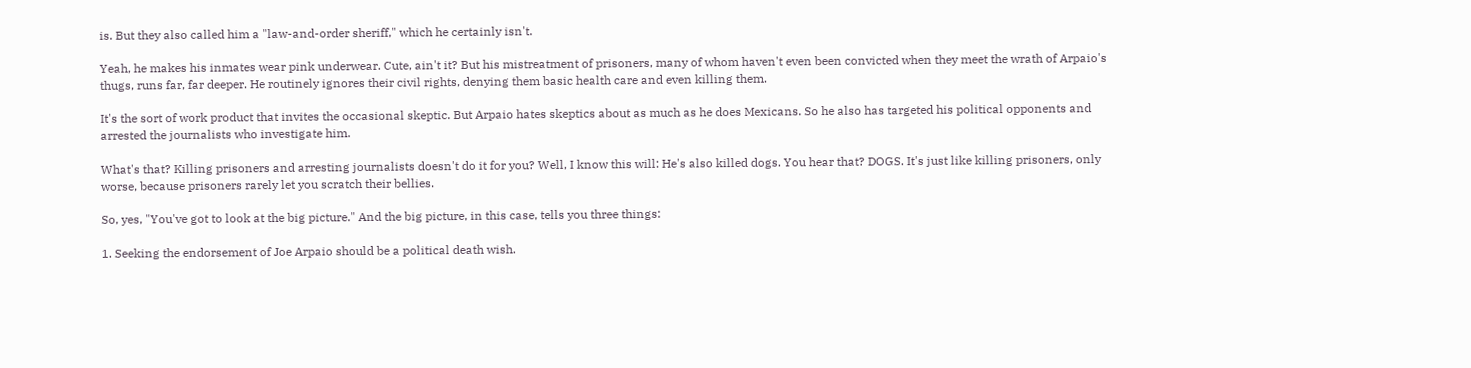is. But they also called him a "law-and-order sheriff," which he certainly isn't.

Yeah, he makes his inmates wear pink underwear. Cute, ain't it? But his mistreatment of prisoners, many of whom haven't even been convicted when they meet the wrath of Arpaio's thugs, runs far, far deeper. He routinely ignores their civil rights, denying them basic health care and even killing them.

It's the sort of work product that invites the occasional skeptic. But Arpaio hates skeptics about as much as he does Mexicans. So he also has targeted his political opponents and arrested the journalists who investigate him.

What's that? Killing prisoners and arresting journalists doesn't do it for you? Well, I know this will: He's also killed dogs. You hear that? DOGS. It's just like killing prisoners, only worse, because prisoners rarely let you scratch their bellies.

So, yes, "You've got to look at the big picture." And the big picture, in this case, tells you three things:

1. Seeking the endorsement of Joe Arpaio should be a political death wish.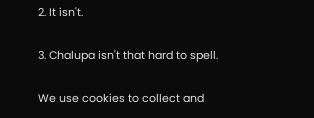2. It isn't.

3. Chalupa isn't that hard to spell.

We use cookies to collect and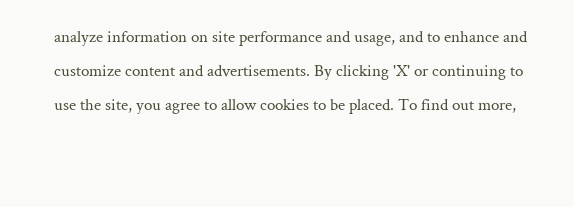analyze information on site performance and usage, and to enhance and customize content and advertisements. By clicking 'X' or continuing to use the site, you agree to allow cookies to be placed. To find out more,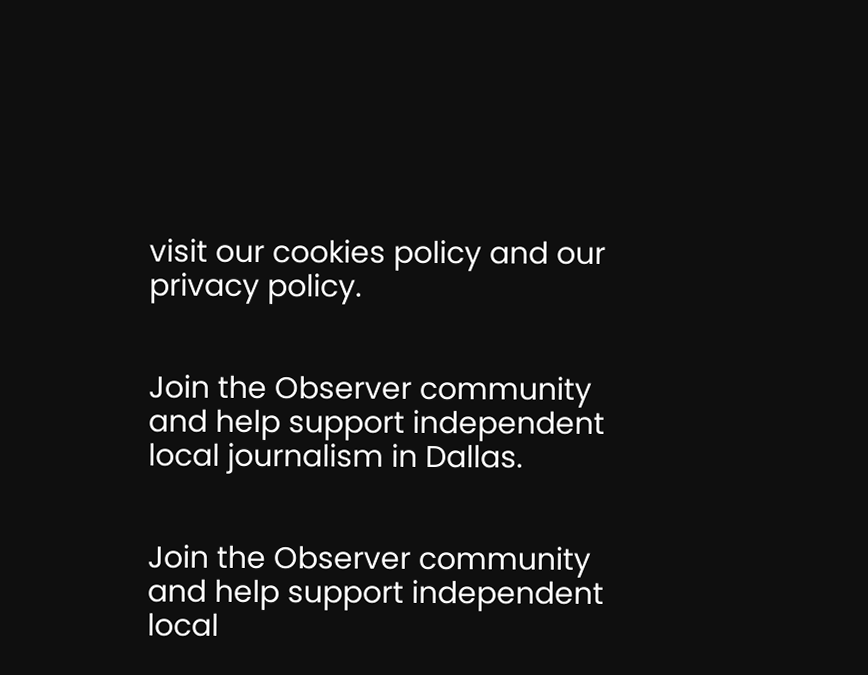visit our cookies policy and our privacy policy.


Join the Observer community and help support independent local journalism in Dallas.


Join the Observer community and help support independent local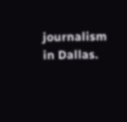journalism in Dallas.